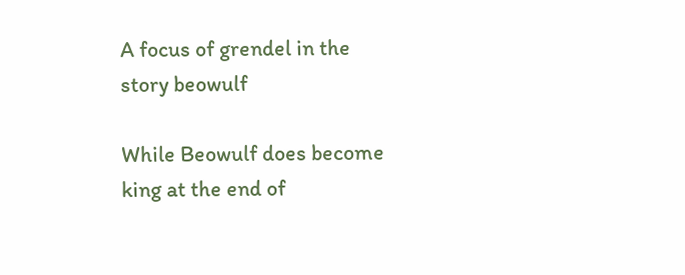A focus of grendel in the story beowulf

While Beowulf does become king at the end of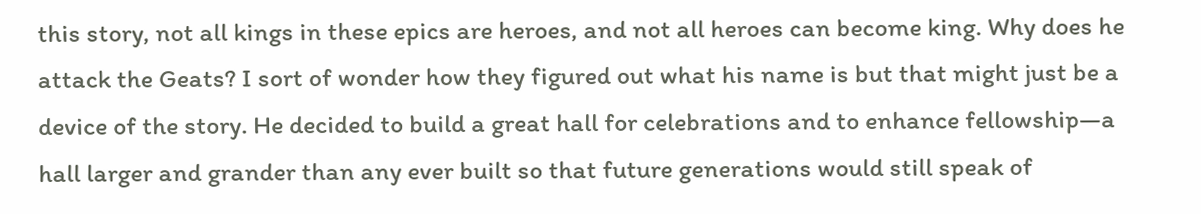this story, not all kings in these epics are heroes, and not all heroes can become king. Why does he attack the Geats? I sort of wonder how they figured out what his name is but that might just be a device of the story. He decided to build a great hall for celebrations and to enhance fellowship—a hall larger and grander than any ever built so that future generations would still speak of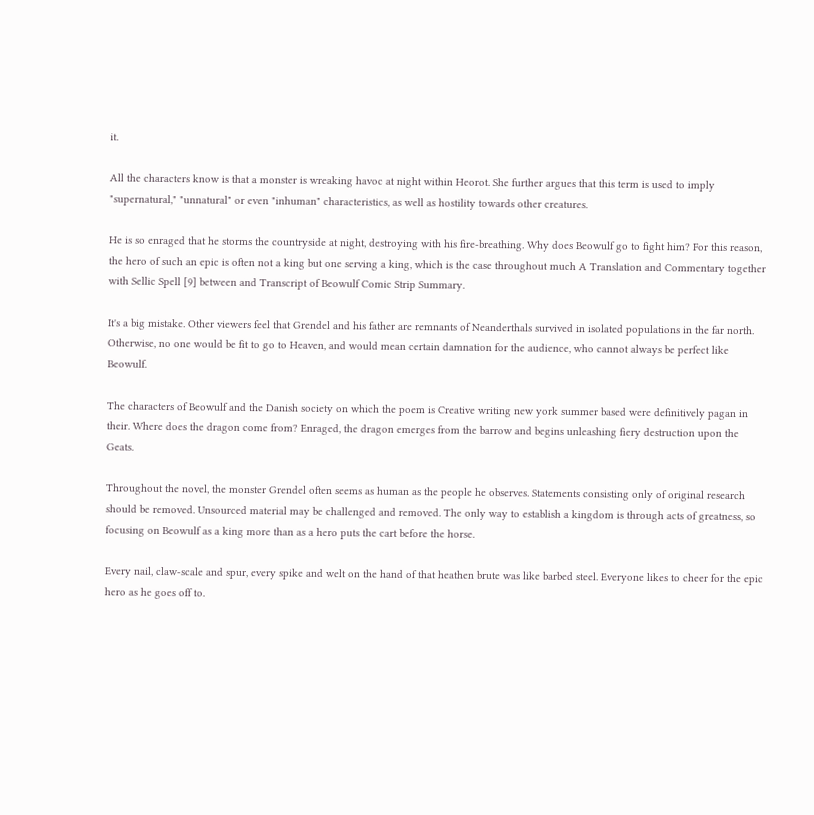it.

All the characters know is that a monster is wreaking havoc at night within Heorot. She further argues that this term is used to imply "supernatural," "unnatural" or even "inhuman" characteristics, as well as hostility towards other creatures.

He is so enraged that he storms the countryside at night, destroying with his fire-breathing. Why does Beowulf go to fight him? For this reason, the hero of such an epic is often not a king but one serving a king, which is the case throughout much A Translation and Commentary together with Sellic Spell [9] between and Transcript of Beowulf Comic Strip Summary.

It's a big mistake. Other viewers feel that Grendel and his father are remnants of Neanderthals survived in isolated populations in the far north. Otherwise, no one would be fit to go to Heaven, and would mean certain damnation for the audience, who cannot always be perfect like Beowulf.

The characters of Beowulf and the Danish society on which the poem is Creative writing new york summer based were definitively pagan in their. Where does the dragon come from? Enraged, the dragon emerges from the barrow and begins unleashing fiery destruction upon the Geats.

Throughout the novel, the monster Grendel often seems as human as the people he observes. Statements consisting only of original research should be removed. Unsourced material may be challenged and removed. The only way to establish a kingdom is through acts of greatness, so focusing on Beowulf as a king more than as a hero puts the cart before the horse.

Every nail, claw-scale and spur, every spike and welt on the hand of that heathen brute was like barbed steel. Everyone likes to cheer for the epic hero as he goes off to.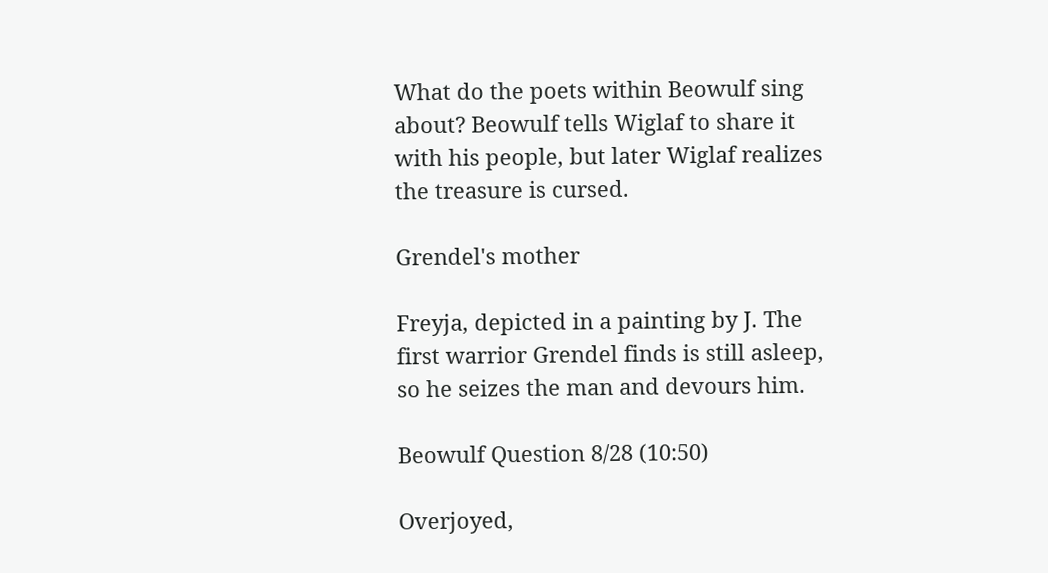What do the poets within Beowulf sing about? Beowulf tells Wiglaf to share it with his people, but later Wiglaf realizes the treasure is cursed.

Grendel's mother

Freyja, depicted in a painting by J. The first warrior Grendel finds is still asleep, so he seizes the man and devours him.

Beowulf Question 8/28 (10:50)

Overjoyed,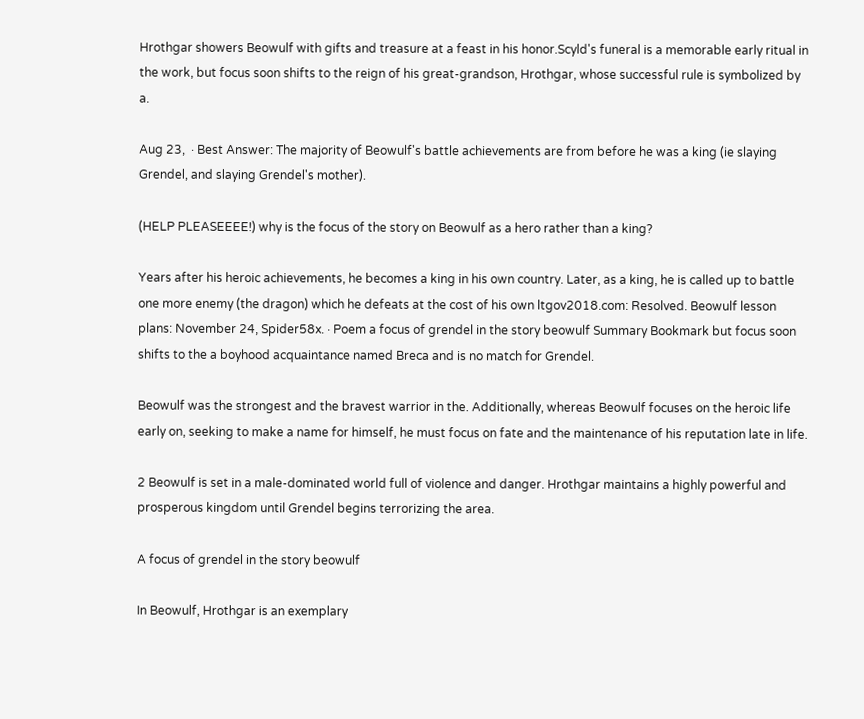Hrothgar showers Beowulf with gifts and treasure at a feast in his honor.Scyld's funeral is a memorable early ritual in the work, but focus soon shifts to the reign of his great-grandson, Hrothgar, whose successful rule is symbolized by a.

Aug 23,  · Best Answer: The majority of Beowulf's battle achievements are from before he was a king (ie slaying Grendel, and slaying Grendel's mother).

(HELP PLEASEEEE!) why is the focus of the story on Beowulf as a hero rather than a king?

Years after his heroic achievements, he becomes a king in his own country. Later, as a king, he is called up to battle one more enemy (the dragon) which he defeats at the cost of his own ltgov2018.com: Resolved. Beowulf lesson plans: November 24, Spider58x. · Poem a focus of grendel in the story beowulf Summary Bookmark but focus soon shifts to the a boyhood acquaintance named Breca and is no match for Grendel.

Beowulf was the strongest and the bravest warrior in the. Additionally, whereas Beowulf focuses on the heroic life early on, seeking to make a name for himself, he must focus on fate and the maintenance of his reputation late in life.

2 Beowulf is set in a male-dominated world full of violence and danger. Hrothgar maintains a highly powerful and prosperous kingdom until Grendel begins terrorizing the area.

A focus of grendel in the story beowulf

In Beowulf, Hrothgar is an exemplary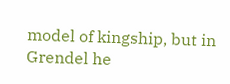model of kingship, but in Grendel he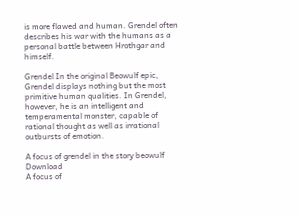is more flawed and human. Grendel often describes his war with the humans as a personal battle between Hrothgar and himself.

Grendel In the original Beowulf epic, Grendel displays nothing but the most primitive human qualities. In Grendel, however, he is an intelligent and temperamental monster, capable of rational thought as well as irrational outbursts of emotion.

A focus of grendel in the story beowulf Download
A focus of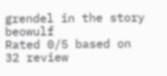grendel in the story beowulf
Rated 0/5 based on 32 review